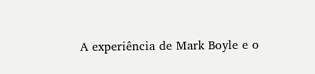A experiência de Mark Boyle e o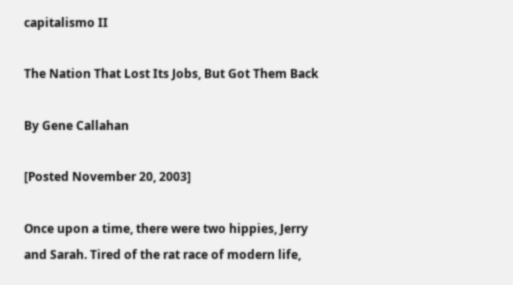capitalismo II

The Nation That Lost Its Jobs, But Got Them Back

By Gene Callahan

[Posted November 20, 2003]

Once upon a time, there were two hippies, Jerry and Sarah. Tired of the rat race of modern life,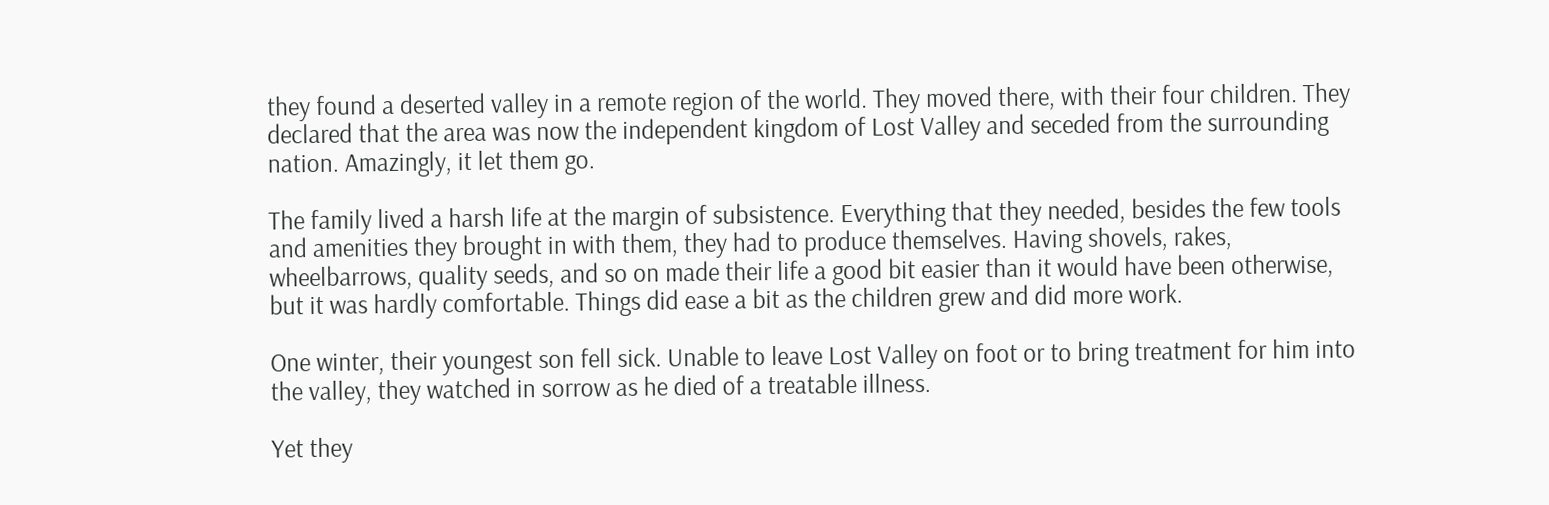they found a deserted valley in a remote region of the world. They moved there, with their four children. They declared that the area was now the independent kingdom of Lost Valley and seceded from the surrounding nation. Amazingly, it let them go.

The family lived a harsh life at the margin of subsistence. Everything that they needed, besides the few tools and amenities they brought in with them, they had to produce themselves. Having shovels, rakes, wheelbarrows, quality seeds, and so on made their life a good bit easier than it would have been otherwise, but it was hardly comfortable. Things did ease a bit as the children grew and did more work.

One winter, their youngest son fell sick. Unable to leave Lost Valley on foot or to bring treatment for him into the valley, they watched in sorrow as he died of a treatable illness.

Yet they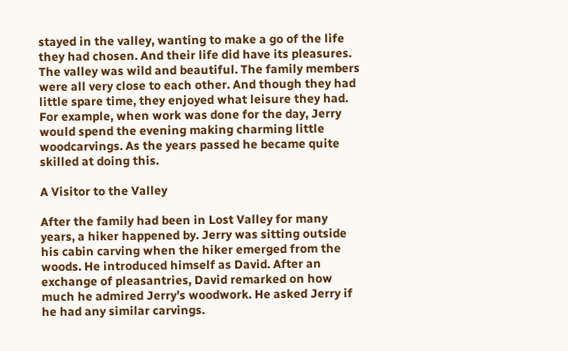stayed in the valley, wanting to make a go of the life they had chosen. And their life did have its pleasures. The valley was wild and beautiful. The family members were all very close to each other. And though they had little spare time, they enjoyed what leisure they had. For example, when work was done for the day, Jerry would spend the evening making charming little woodcarvings. As the years passed he became quite skilled at doing this.

A Visitor to the Valley

After the family had been in Lost Valley for many years, a hiker happened by. Jerry was sitting outside his cabin carving when the hiker emerged from the woods. He introduced himself as David. After an exchange of pleasantries, David remarked on how much he admired Jerry’s woodwork. He asked Jerry if he had any similar carvings.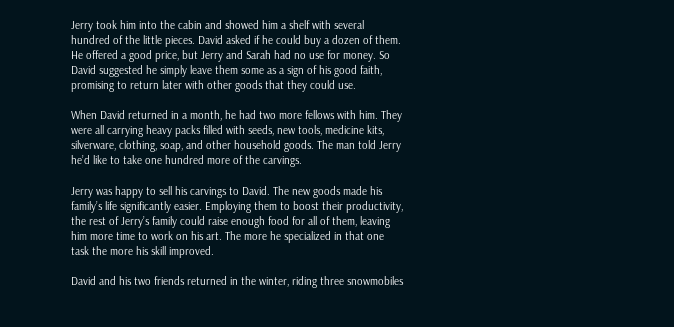Jerry took him into the cabin and showed him a shelf with several hundred of the little pieces. David asked if he could buy a dozen of them. He offered a good price, but Jerry and Sarah had no use for money. So David suggested he simply leave them some as a sign of his good faith, promising to return later with other goods that they could use.

When David returned in a month, he had two more fellows with him. They were all carrying heavy packs filled with seeds, new tools, medicine kits, silverware, clothing, soap, and other household goods. The man told Jerry he’d like to take one hundred more of the carvings.

Jerry was happy to sell his carvings to David. The new goods made his family’s life significantly easier. Employing them to boost their productivity, the rest of Jerry’s family could raise enough food for all of them, leaving him more time to work on his art. The more he specialized in that one task the more his skill improved.

David and his two friends returned in the winter, riding three snowmobiles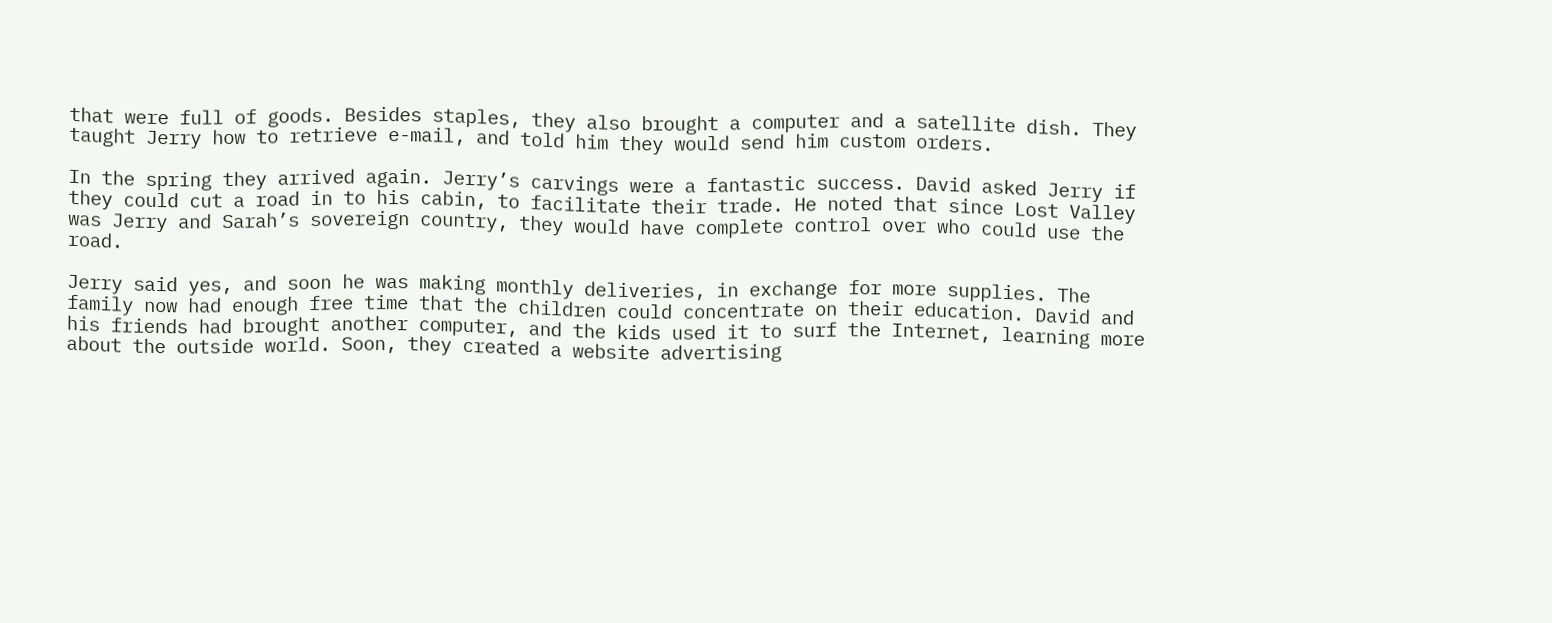that were full of goods. Besides staples, they also brought a computer and a satellite dish. They taught Jerry how to retrieve e-mail, and told him they would send him custom orders.

In the spring they arrived again. Jerry’s carvings were a fantastic success. David asked Jerry if they could cut a road in to his cabin, to facilitate their trade. He noted that since Lost Valley was Jerry and Sarah’s sovereign country, they would have complete control over who could use the road.

Jerry said yes, and soon he was making monthly deliveries, in exchange for more supplies. The family now had enough free time that the children could concentrate on their education. David and his friends had brought another computer, and the kids used it to surf the Internet, learning more about the outside world. Soon, they created a website advertising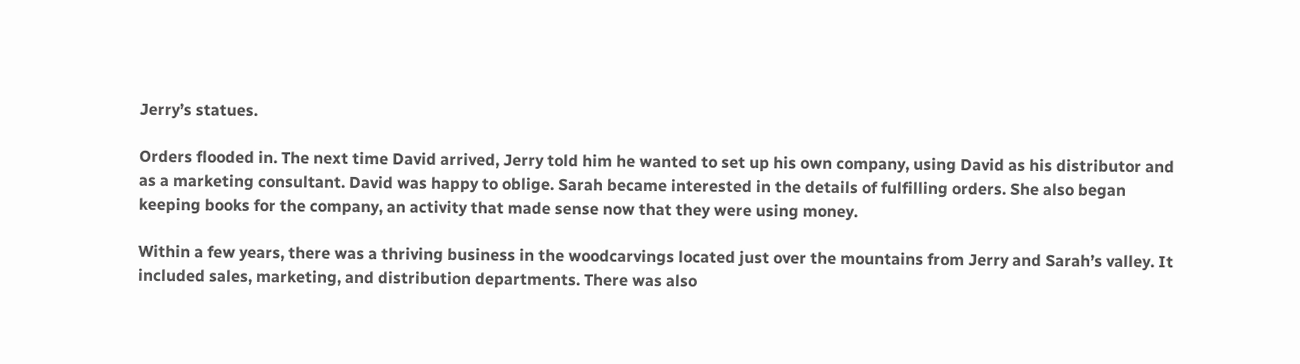Jerry’s statues.

Orders flooded in. The next time David arrived, Jerry told him he wanted to set up his own company, using David as his distributor and as a marketing consultant. David was happy to oblige. Sarah became interested in the details of fulfilling orders. She also began keeping books for the company, an activity that made sense now that they were using money.

Within a few years, there was a thriving business in the woodcarvings located just over the mountains from Jerry and Sarah’s valley. It included sales, marketing, and distribution departments. There was also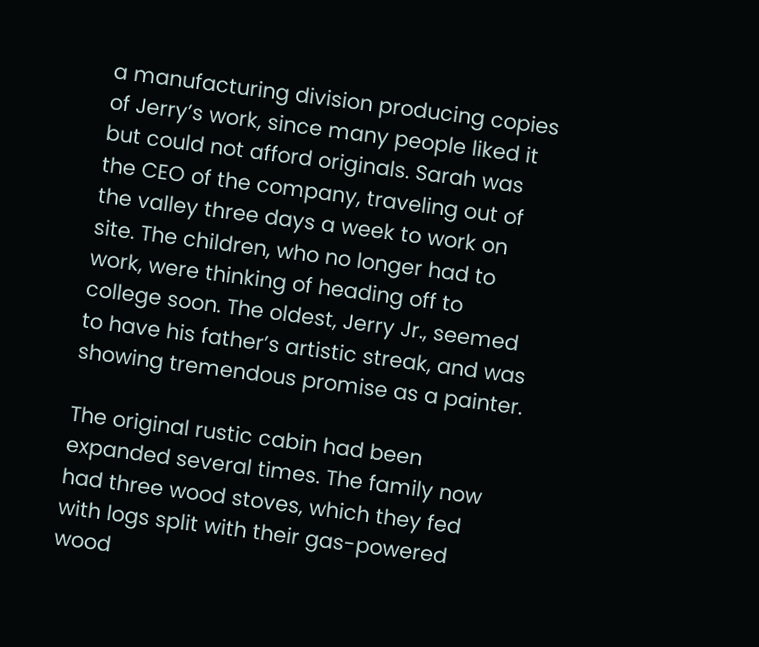a manufacturing division producing copies of Jerry’s work, since many people liked it but could not afford originals. Sarah was the CEO of the company, traveling out of the valley three days a week to work on site. The children, who no longer had to work, were thinking of heading off to college soon. The oldest, Jerry Jr., seemed to have his father’s artistic streak, and was showing tremendous promise as a painter.

The original rustic cabin had been expanded several times. The family now had three wood stoves, which they fed with logs split with their gas-powered wood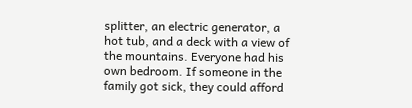splitter, an electric generator, a hot tub, and a deck with a view of the mountains. Everyone had his own bedroom. If someone in the family got sick, they could afford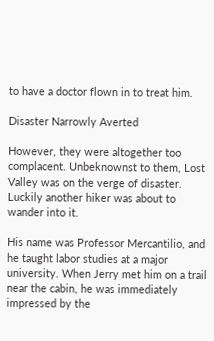to have a doctor flown in to treat him.

Disaster Narrowly Averted

However, they were altogether too complacent. Unbeknownst to them, Lost Valley was on the verge of disaster. Luckily another hiker was about to wander into it.

His name was Professor Mercantilio, and he taught labor studies at a major university. When Jerry met him on a trail near the cabin, he was immediately impressed by the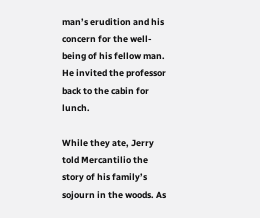man’s erudition and his concern for the well-being of his fellow man. He invited the professor back to the cabin for lunch.

While they ate, Jerry told Mercantilio the story of his family’s sojourn in the woods. As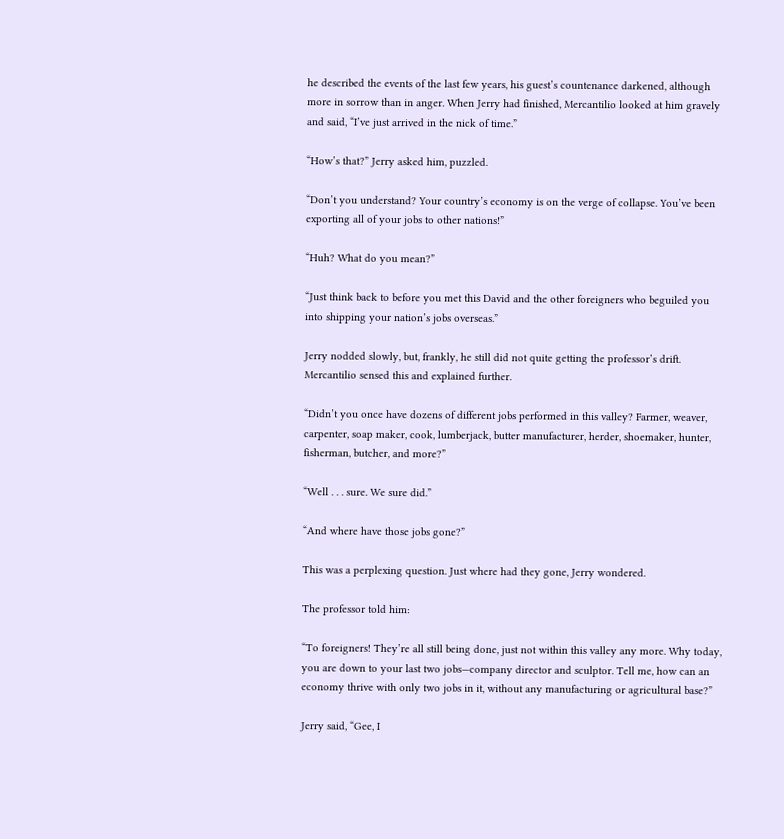he described the events of the last few years, his guest’s countenance darkened, although more in sorrow than in anger. When Jerry had finished, Mercantilio looked at him gravely and said, “I’ve just arrived in the nick of time.”

“How’s that?” Jerry asked him, puzzled.

“Don’t you understand? Your country’s economy is on the verge of collapse. You’ve been exporting all of your jobs to other nations!”

“Huh? What do you mean?”

“Just think back to before you met this David and the other foreigners who beguiled you into shipping your nation’s jobs overseas.”

Jerry nodded slowly, but, frankly, he still did not quite getting the professor’s drift. Mercantilio sensed this and explained further.

“Didn’t you once have dozens of different jobs performed in this valley? Farmer, weaver, carpenter, soap maker, cook, lumberjack, butter manufacturer, herder, shoemaker, hunter, fisherman, butcher, and more?”

“Well . . . sure. We sure did.”

“And where have those jobs gone?”

This was a perplexing question. Just where had they gone, Jerry wondered.

The professor told him:

“To foreigners! They’re all still being done, just not within this valley any more. Why today, you are down to your last two jobs—company director and sculptor. Tell me, how can an economy thrive with only two jobs in it, without any manufacturing or agricultural base?”

Jerry said, “Gee, I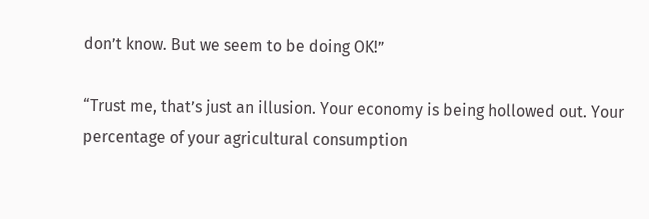don’t know. But we seem to be doing OK!”

“Trust me, that’s just an illusion. Your economy is being hollowed out. Your percentage of your agricultural consumption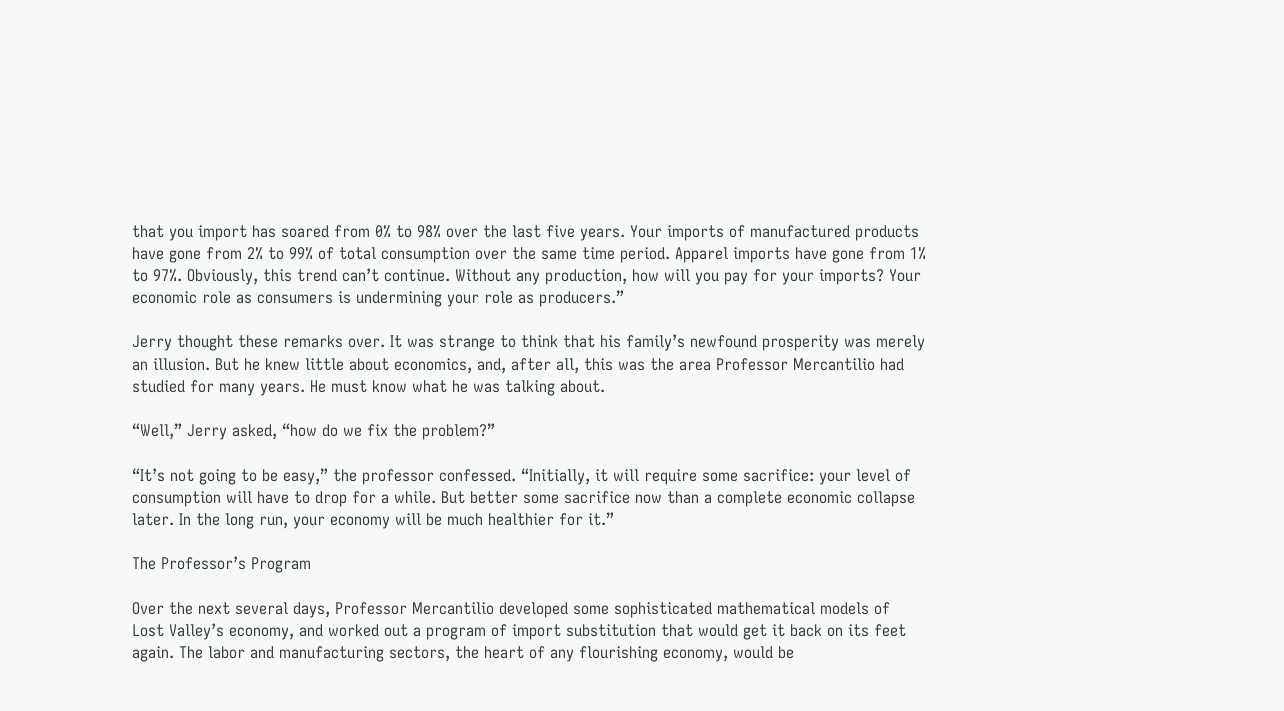that you import has soared from 0% to 98% over the last five years. Your imports of manufactured products have gone from 2% to 99% of total consumption over the same time period. Apparel imports have gone from 1% to 97%. Obviously, this trend can’t continue. Without any production, how will you pay for your imports? Your economic role as consumers is undermining your role as producers.”

Jerry thought these remarks over. It was strange to think that his family’s newfound prosperity was merely an illusion. But he knew little about economics, and, after all, this was the area Professor Mercantilio had studied for many years. He must know what he was talking about.

“Well,” Jerry asked, “how do we fix the problem?”

“It’s not going to be easy,” the professor confessed. “Initially, it will require some sacrifice: your level of consumption will have to drop for a while. But better some sacrifice now than a complete economic collapse later. In the long run, your economy will be much healthier for it.”

The Professor’s Program

Over the next several days, Professor Mercantilio developed some sophisticated mathematical models of Lost Valley’s economy, and worked out a program of import substitution that would get it back on its feet again. The labor and manufacturing sectors, the heart of any flourishing economy, would be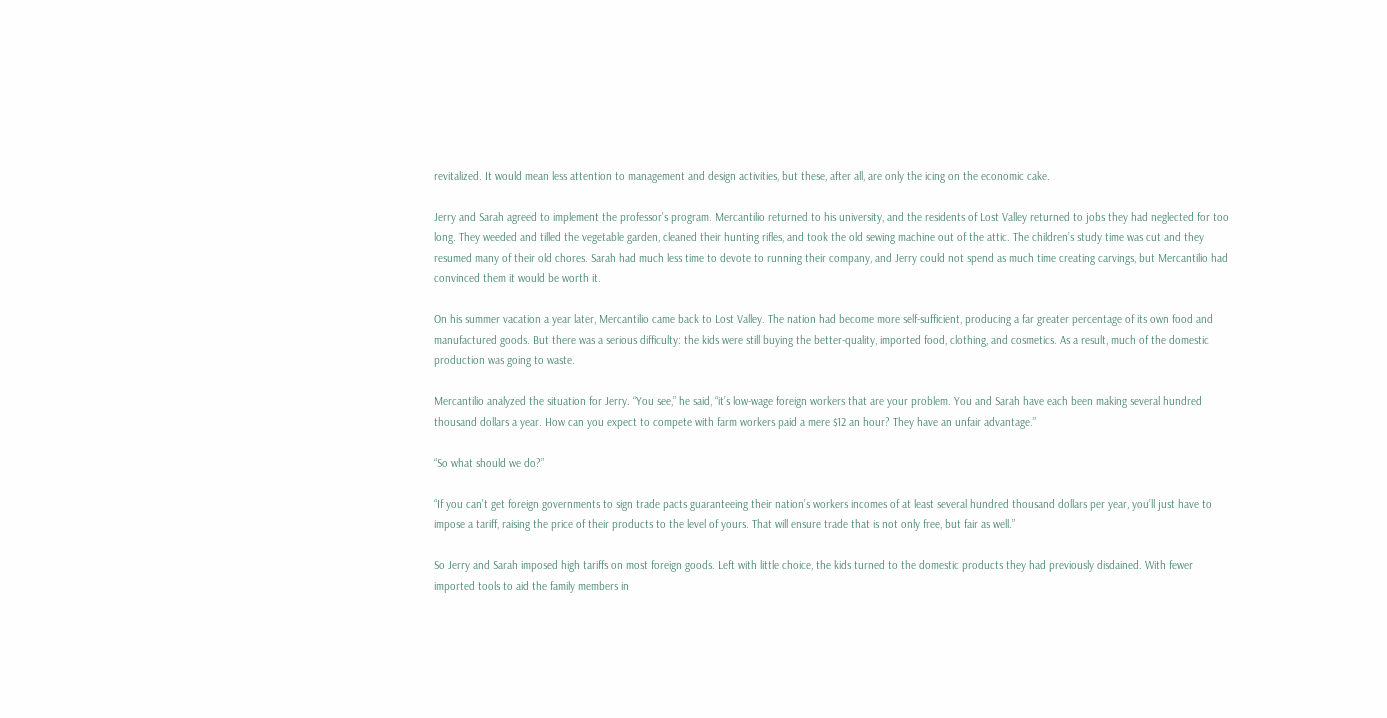revitalized. It would mean less attention to management and design activities, but these, after all, are only the icing on the economic cake.

Jerry and Sarah agreed to implement the professor’s program. Mercantilio returned to his university, and the residents of Lost Valley returned to jobs they had neglected for too long. They weeded and tilled the vegetable garden, cleaned their hunting rifles, and took the old sewing machine out of the attic. The children’s study time was cut and they resumed many of their old chores. Sarah had much less time to devote to running their company, and Jerry could not spend as much time creating carvings, but Mercantilio had convinced them it would be worth it.

On his summer vacation a year later, Mercantilio came back to Lost Valley. The nation had become more self-sufficient, producing a far greater percentage of its own food and manufactured goods. But there was a serious difficulty: the kids were still buying the better-quality, imported food, clothing, and cosmetics. As a result, much of the domestic production was going to waste.

Mercantilio analyzed the situation for Jerry. “You see,” he said, “it’s low-wage foreign workers that are your problem. You and Sarah have each been making several hundred thousand dollars a year. How can you expect to compete with farm workers paid a mere $12 an hour? They have an unfair advantage.”

“So what should we do?”

“If you can’t get foreign governments to sign trade pacts guaranteeing their nation’s workers incomes of at least several hundred thousand dollars per year, you’ll just have to impose a tariff, raising the price of their products to the level of yours. That will ensure trade that is not only free, but fair as well.”

So Jerry and Sarah imposed high tariffs on most foreign goods. Left with little choice, the kids turned to the domestic products they had previously disdained. With fewer imported tools to aid the family members in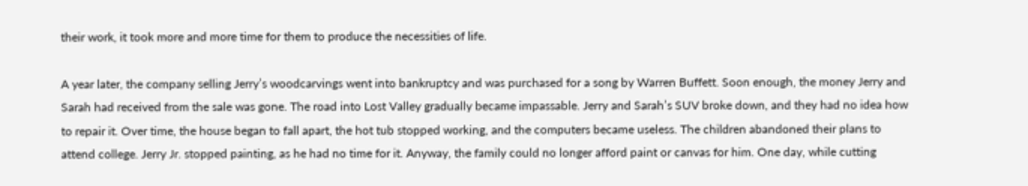their work, it took more and more time for them to produce the necessities of life.

A year later, the company selling Jerry’s woodcarvings went into bankruptcy and was purchased for a song by Warren Buffett. Soon enough, the money Jerry and Sarah had received from the sale was gone. The road into Lost Valley gradually became impassable. Jerry and Sarah’s SUV broke down, and they had no idea how to repair it. Over time, the house began to fall apart, the hot tub stopped working, and the computers became useless. The children abandoned their plans to attend college. Jerry Jr. stopped painting, as he had no time for it. Anyway, the family could no longer afford paint or canvas for him. One day, while cutting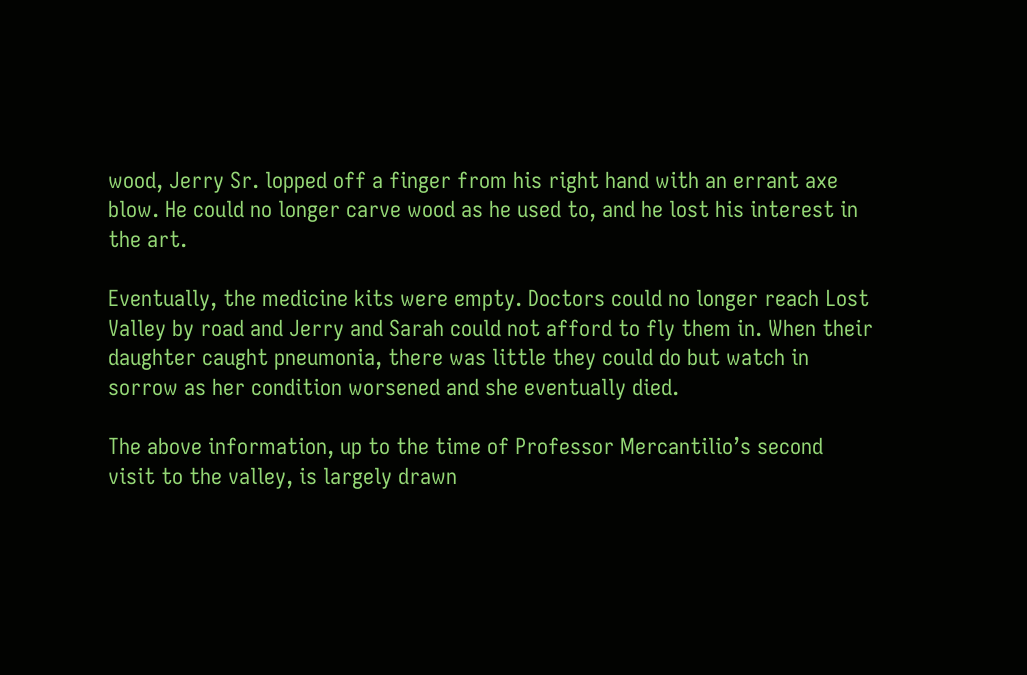wood, Jerry Sr. lopped off a finger from his right hand with an errant axe blow. He could no longer carve wood as he used to, and he lost his interest in the art.

Eventually, the medicine kits were empty. Doctors could no longer reach Lost Valley by road and Jerry and Sarah could not afford to fly them in. When their daughter caught pneumonia, there was little they could do but watch in sorrow as her condition worsened and she eventually died.

The above information, up to the time of Professor Mercantilio’s second visit to the valley, is largely drawn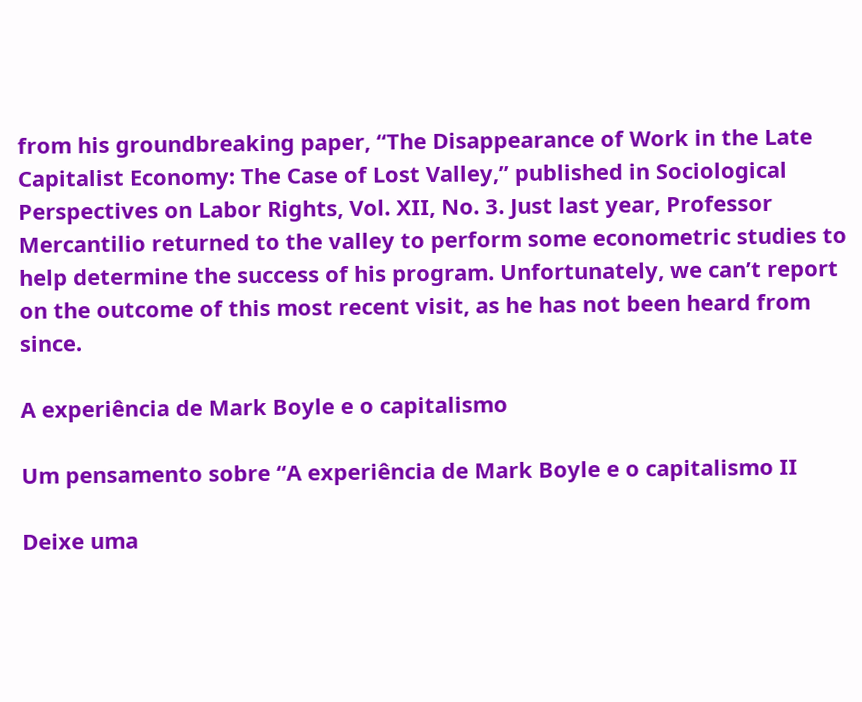from his groundbreaking paper, “The Disappearance of Work in the Late Capitalist Economy: The Case of Lost Valley,” published in Sociological Perspectives on Labor Rights, Vol. XII, No. 3. Just last year, Professor Mercantilio returned to the valley to perform some econometric studies to help determine the success of his program. Unfortunately, we can’t report on the outcome of this most recent visit, as he has not been heard from since.

A experiência de Mark Boyle e o capitalismo

Um pensamento sobre “A experiência de Mark Boyle e o capitalismo II

Deixe uma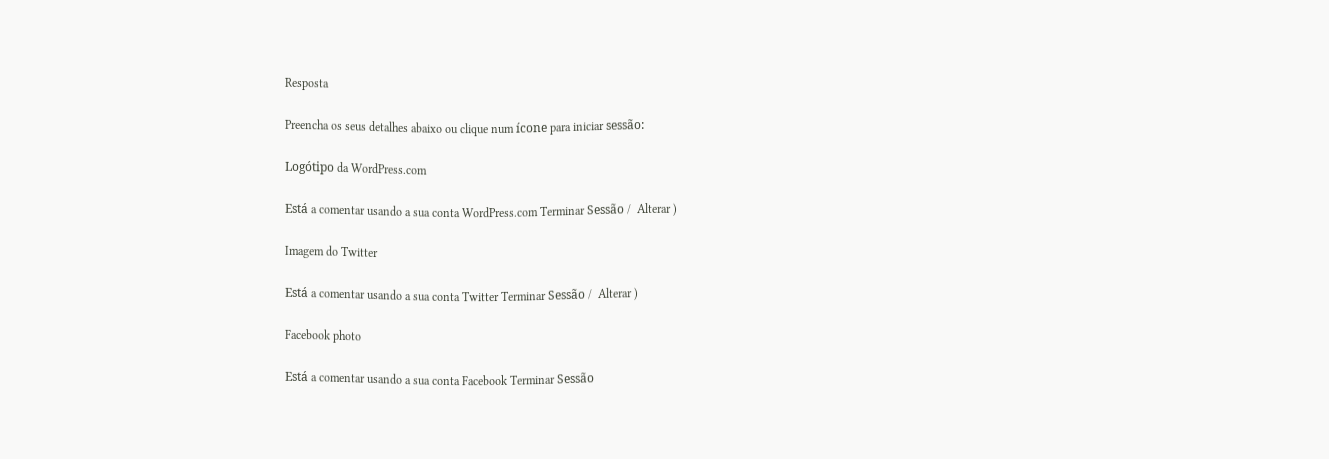Resposta

Preencha os seus detalhes abaixo ou clique num ícone para iniciar sessão:

Logótipo da WordPress.com

Está a comentar usando a sua conta WordPress.com Terminar Sessão /  Alterar )

Imagem do Twitter

Está a comentar usando a sua conta Twitter Terminar Sessão /  Alterar )

Facebook photo

Está a comentar usando a sua conta Facebook Terminar Sessão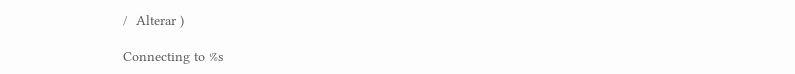/  Alterar )

Connecting to %s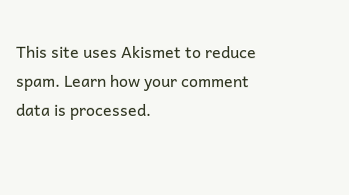This site uses Akismet to reduce spam. Learn how your comment data is processed.